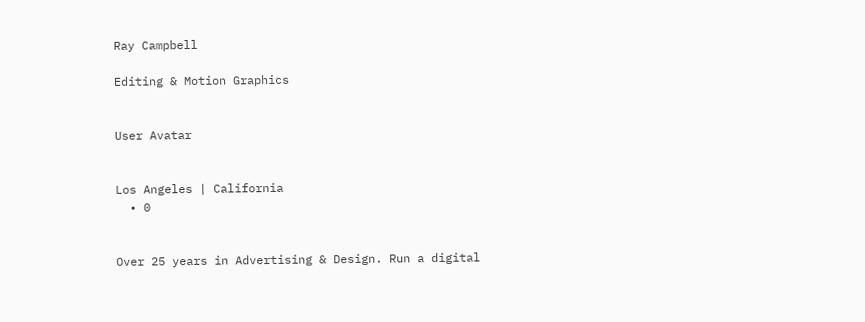Ray Campbell

Editing & Motion Graphics


User Avatar


Los Angeles | California
  • 0


Over 25 years in Advertising & Design. Run a digital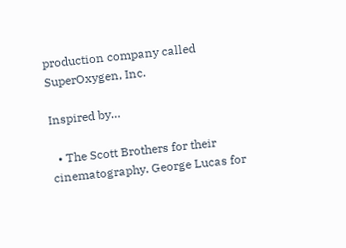production company called SuperOxygen, Inc.

Inspired by…

  • The Scott Brothers for their cinematography. George Lucas for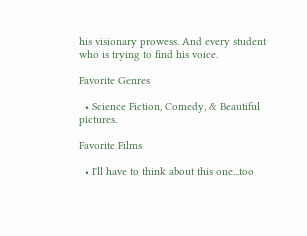his visionary prowess. And every student who is trying to find his voice.

Favorite Genres

  • Science Fiction, Comedy, & Beautiful pictures.

Favorite Films

  • I'll have to think about this one...too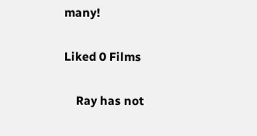many!

Liked 0 Films

    Ray has not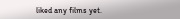liked any films yet.